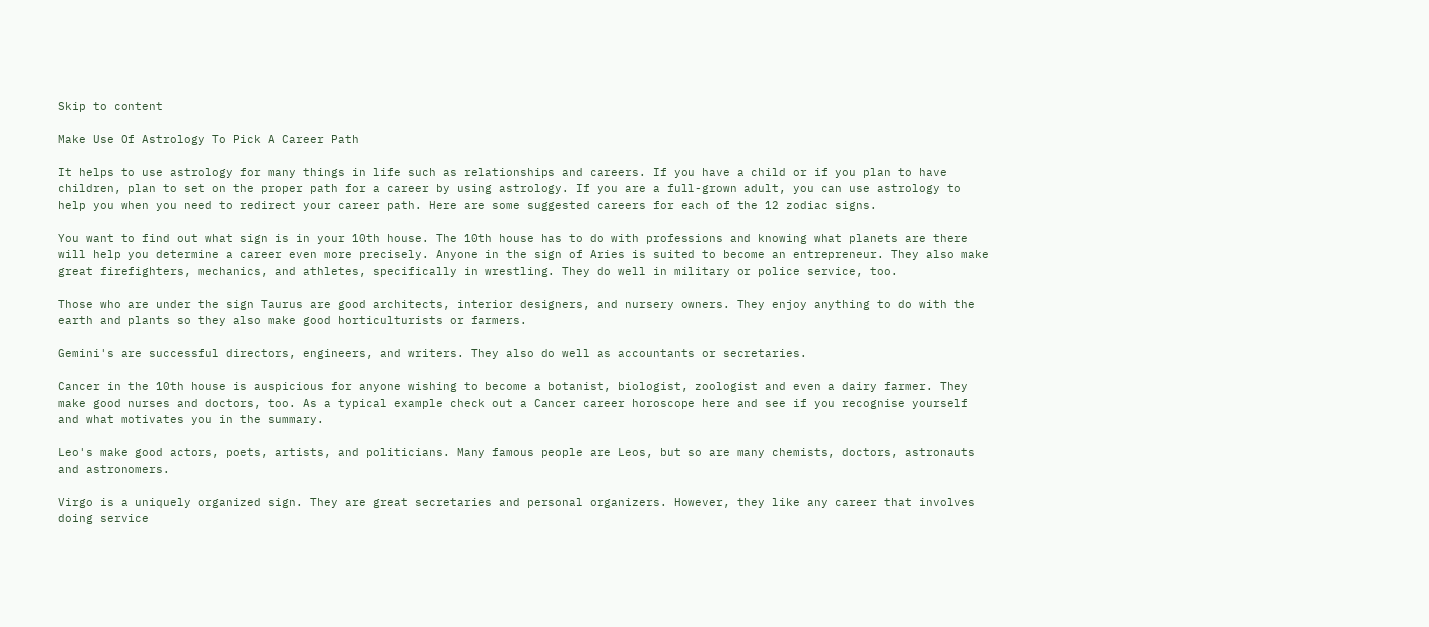Skip to content

Make Use Of Astrology To Pick A Career Path

It helps to use astrology for many things in life such as relationships and careers. If you have a child or if you plan to have children, plan to set on the proper path for a career by using astrology. If you are a full-grown adult, you can use astrology to help you when you need to redirect your career path. Here are some suggested careers for each of the 12 zodiac signs.

You want to find out what sign is in your 10th house. The 10th house has to do with professions and knowing what planets are there will help you determine a career even more precisely. Anyone in the sign of Aries is suited to become an entrepreneur. They also make great firefighters, mechanics, and athletes, specifically in wrestling. They do well in military or police service, too.

Those who are under the sign Taurus are good architects, interior designers, and nursery owners. They enjoy anything to do with the earth and plants so they also make good horticulturists or farmers.

Gemini's are successful directors, engineers, and writers. They also do well as accountants or secretaries.

Cancer in the 10th house is auspicious for anyone wishing to become a botanist, biologist, zoologist and even a dairy farmer. They make good nurses and doctors, too. As a typical example check out a Cancer career horoscope here and see if you recognise yourself and what motivates you in the summary.

Leo's make good actors, poets, artists, and politicians. Many famous people are Leos, but so are many chemists, doctors, astronauts and astronomers.

Virgo is a uniquely organized sign. They are great secretaries and personal organizers. However, they like any career that involves doing service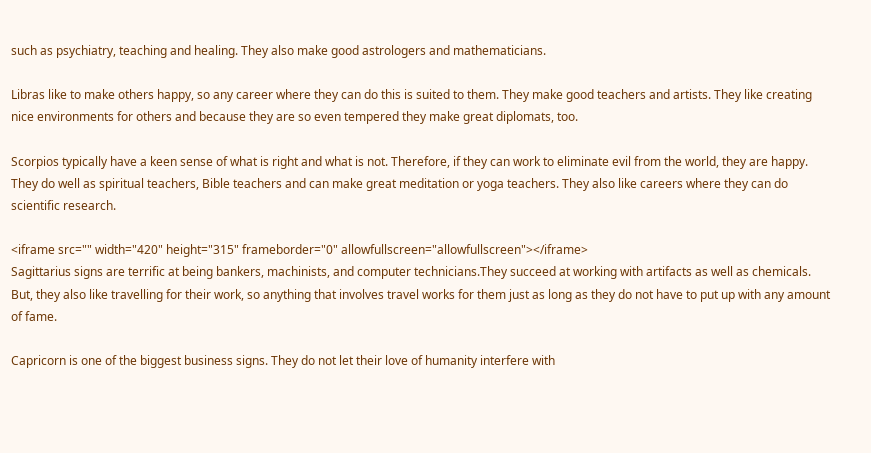such as psychiatry, teaching and healing. They also make good astrologers and mathematicians.

Libras like to make others happy, so any career where they can do this is suited to them. They make good teachers and artists. They like creating nice environments for others and because they are so even tempered they make great diplomats, too.

Scorpios typically have a keen sense of what is right and what is not. Therefore, if they can work to eliminate evil from the world, they are happy. They do well as spiritual teachers, Bible teachers and can make great meditation or yoga teachers. They also like careers where they can do scientific research.

<iframe src="" width="420" height="315" frameborder="0" allowfullscreen="allowfullscreen"></iframe>
Sagittarius signs are terrific at being bankers, machinists, and computer technicians.They succeed at working with artifacts as well as chemicals. But, they also like travelling for their work, so anything that involves travel works for them just as long as they do not have to put up with any amount of fame.

Capricorn is one of the biggest business signs. They do not let their love of humanity interfere with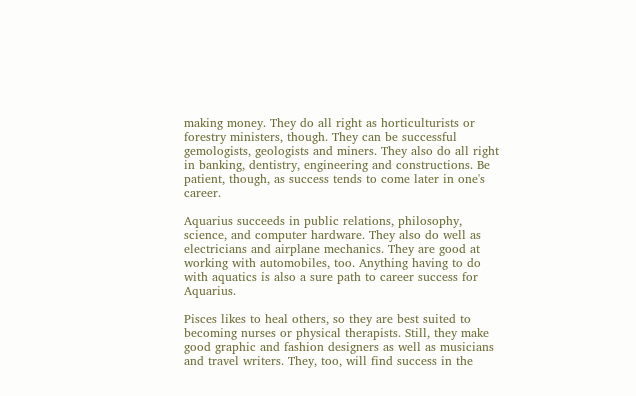making money. They do all right as horticulturists or forestry ministers, though. They can be successful gemologists, geologists and miners. They also do all right in banking, dentistry, engineering and constructions. Be patient, though, as success tends to come later in one's career.

Aquarius succeeds in public relations, philosophy, science, and computer hardware. They also do well as electricians and airplane mechanics. They are good at working with automobiles, too. Anything having to do with aquatics is also a sure path to career success for Aquarius.

Pisces likes to heal others, so they are best suited to becoming nurses or physical therapists. Still, they make good graphic and fashion designers as well as musicians and travel writers. They, too, will find success in the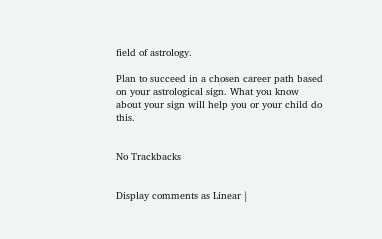field of astrology.

Plan to succeed in a chosen career path based on your astrological sign. What you know about your sign will help you or your child do this.


No Trackbacks


Display comments as Linear |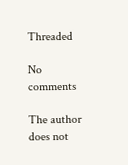Threaded

No comments

The author does not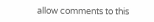allow comments to this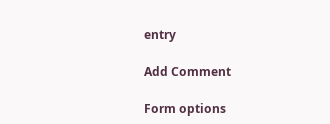entry

Add Comment

Form options